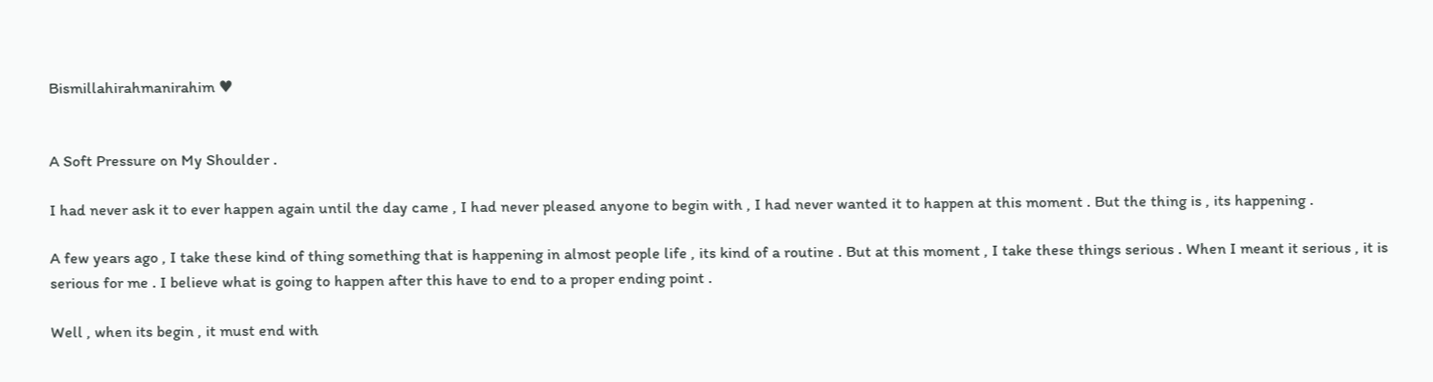Bismillahirahmanirahim ♥


A Soft Pressure on My Shoulder .

I had never ask it to ever happen again until the day came , I had never pleased anyone to begin with , I had never wanted it to happen at this moment . But the thing is , its happening .

A few years ago , I take these kind of thing something that is happening in almost people life , its kind of a routine . But at this moment , I take these things serious . When I meant it serious , it is serious for me . I believe what is going to happen after this have to end to a proper ending point .

Well , when its begin , it must end with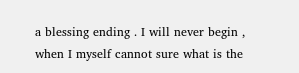a blessing ending . I will never begin , when I myself cannot sure what is the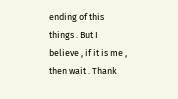ending of this things . But I believe , if it is me , then wait . Thank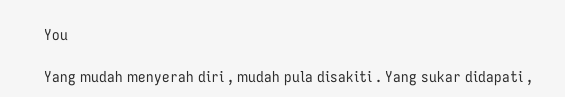You

Yang mudah menyerah diri , mudah pula disakiti . Yang sukar didapati ,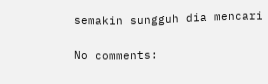semakin sungguh dia mencari

No comments: